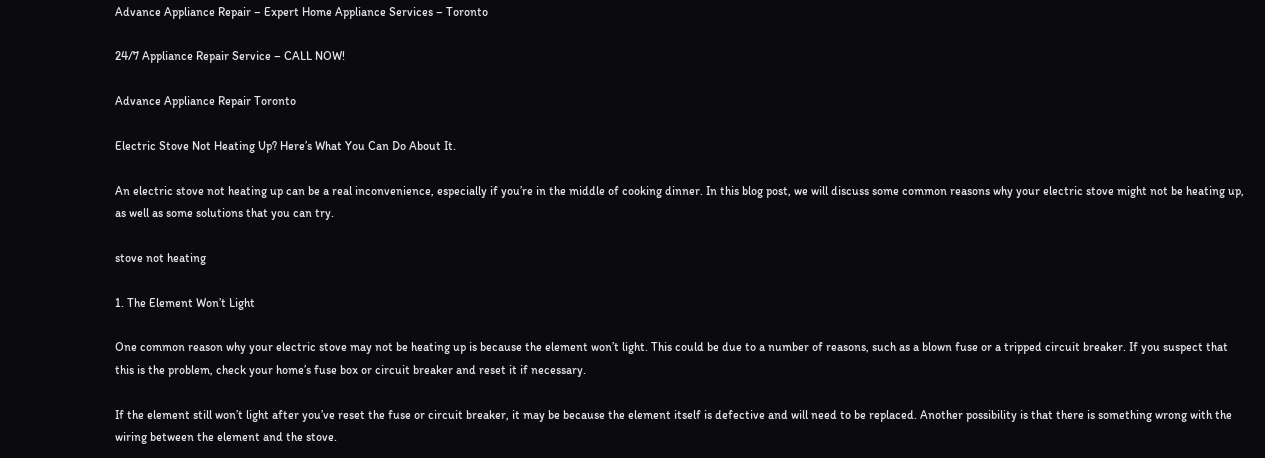Advance Appliance Repair – Expert Home Appliance Services – Toronto

24/7 Appliance Repair Service – CALL NOW!

Advance Appliance Repair Toronto

Electric Stove Not Heating Up? Here’s What You Can Do About It.

An electric stove not heating up can be a real inconvenience, especially if you’re in the middle of cooking dinner. In this blog post, we will discuss some common reasons why your electric stove might not be heating up, as well as some solutions that you can try.

stove not heating

1. The Element Won’t Light

One common reason why your electric stove may not be heating up is because the element won’t light. This could be due to a number of reasons, such as a blown fuse or a tripped circuit breaker. If you suspect that this is the problem, check your home’s fuse box or circuit breaker and reset it if necessary.

If the element still won’t light after you’ve reset the fuse or circuit breaker, it may be because the element itself is defective and will need to be replaced. Another possibility is that there is something wrong with the wiring between the element and the stove.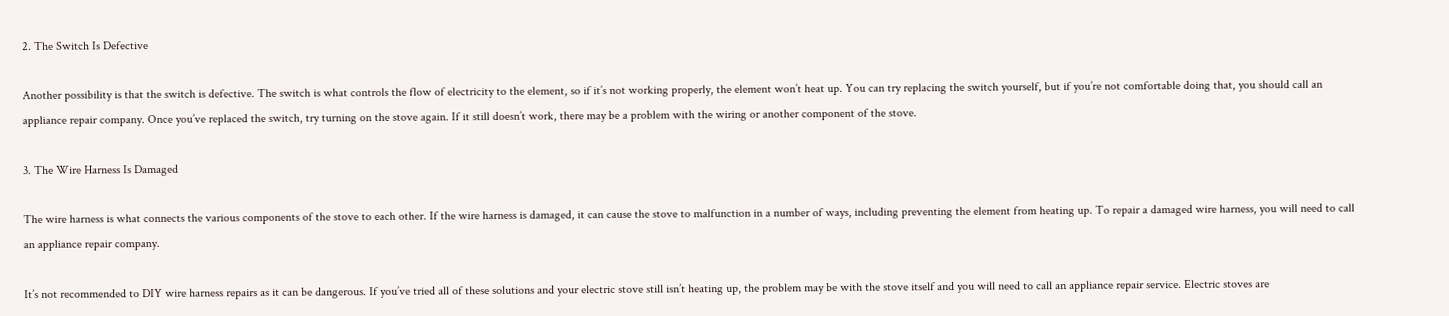2. The Switch Is Defective

Another possibility is that the switch is defective. The switch is what controls the flow of electricity to the element, so if it’s not working properly, the element won’t heat up. You can try replacing the switch yourself, but if you’re not comfortable doing that, you should call an appliance repair company. Once you’ve replaced the switch, try turning on the stove again. If it still doesn’t work, there may be a problem with the wiring or another component of the stove.

3. The Wire Harness Is Damaged

The wire harness is what connects the various components of the stove to each other. If the wire harness is damaged, it can cause the stove to malfunction in a number of ways, including preventing the element from heating up. To repair a damaged wire harness, you will need to call an appliance repair company.

It’s not recommended to DIY wire harness repairs as it can be dangerous. If you’ve tried all of these solutions and your electric stove still isn’t heating up, the problem may be with the stove itself and you will need to call an appliance repair service. Electric stoves are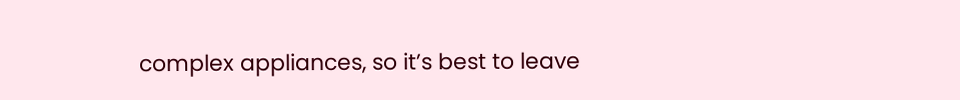complex appliances, so it’s best to leave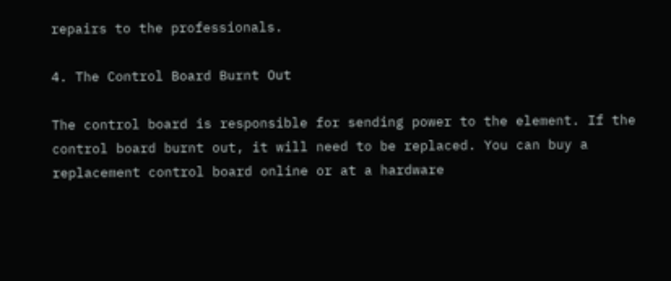repairs to the professionals.

4. The Control Board Burnt Out

The control board is responsible for sending power to the element. If the control board burnt out, it will need to be replaced. You can buy a replacement control board online or at a hardware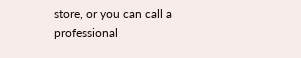store, or you can call a professional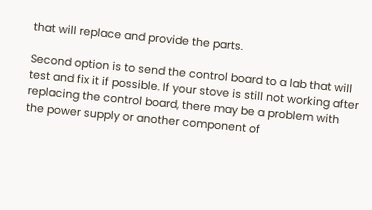that will replace and provide the parts.

Second option is to send the control board to a lab that will test and fix it if possible. If your stove is still not working after replacing the control board, there may be a problem with the power supply or another component of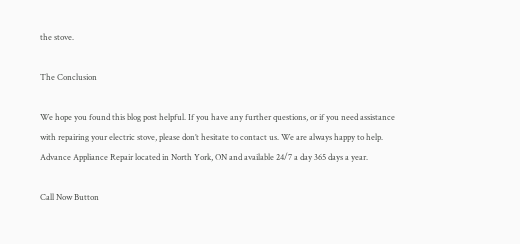the stove.

The Conclusion

We hope you found this blog post helpful. If you have any further questions, or if you need assistance with repairing your electric stove, please don’t hesitate to contact us. We are always happy to help. Advance Appliance Repair located in North York, ON and available 24/7 a day 365 days a year.

Call Now Button